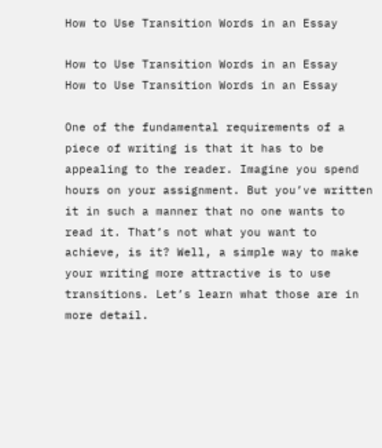How to Use Transition Words in an Essay

How to Use Transition Words in an Essay
How to Use Transition Words in an Essay

One of the fundamental requirements of a piece of writing is that it has to be appealing to the reader. Imagine you spend hours on your assignment. But you’ve written it in such a manner that no one wants to read it. That’s not what you want to achieve, is it? Well, a simple way to make your writing more attractive is to use transitions. Let’s learn what those are in more detail.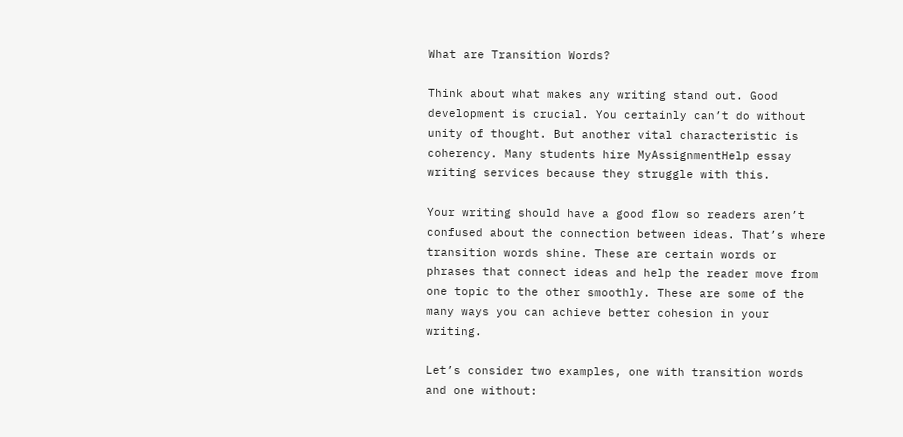What are Transition Words?

Think about what makes any writing stand out. Good development is crucial. You certainly can’t do without unity of thought. But another vital characteristic is coherency. Many students hire MyAssignmentHelp essay writing services because they struggle with this.

Your writing should have a good flow so readers aren’t confused about the connection between ideas. That’s where transition words shine. These are certain words or phrases that connect ideas and help the reader move from one topic to the other smoothly. These are some of the many ways you can achieve better cohesion in your writing.

Let’s consider two examples, one with transition words and one without: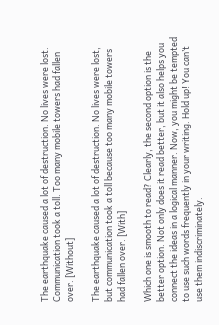The earthquake caused a lot of destruction. No lives were lost. Communication took a toll. Too many mobile towers had fallen over. [Without]

The earthquake caused a lot of destruction. No lives were lost, but communication took a toll because too many mobile towers had fallen over. [With]

Which one is smooth to read? Clearly, the second option is the better option. Not only does it read better, but it also helps you connect the ideas in a logical manner. Now, you might be tempted to use such words frequently in your writing. Hold up! You can’t use them indiscriminately.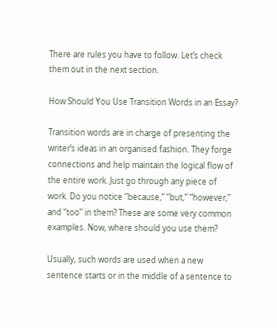There are rules you have to follow. Let’s check them out in the next section.

How Should You Use Transition Words in an Essay?

Transition words are in charge of presenting the writer’s ideas in an organised fashion. They forge connections and help maintain the logical flow of the entire work. Just go through any piece of work. Do you notice “because,” “but,” “however,” and “too” in them? These are some very common examples. Now, where should you use them?

Usually, such words are used when a new sentence starts or in the middle of a sentence to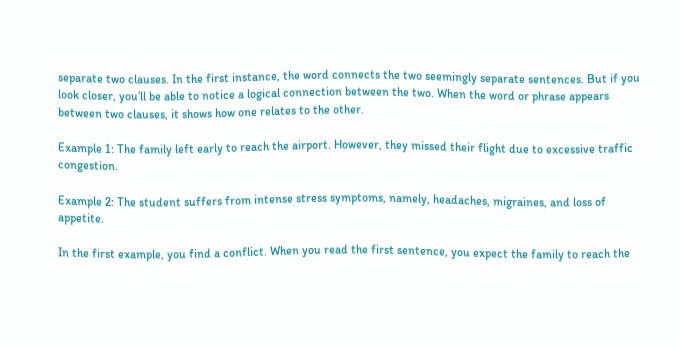separate two clauses. In the first instance, the word connects the two seemingly separate sentences. But if you look closer, you’ll be able to notice a logical connection between the two. When the word or phrase appears between two clauses, it shows how one relates to the other.

Example 1: The family left early to reach the airport. However, they missed their flight due to excessive traffic congestion.

Example 2: The student suffers from intense stress symptoms, namely, headaches, migraines, and loss of appetite.

In the first example, you find a conflict. When you read the first sentence, you expect the family to reach the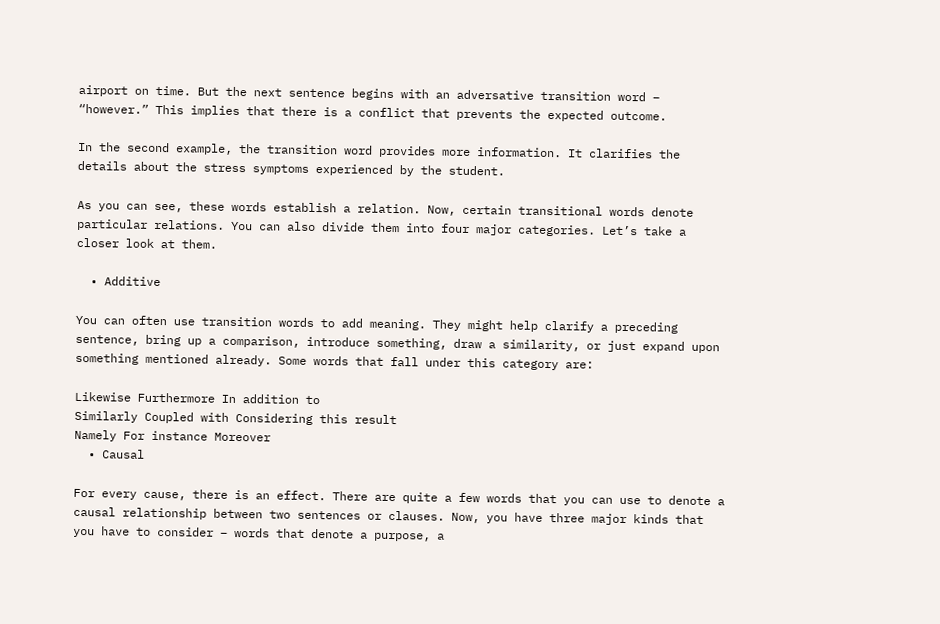airport on time. But the next sentence begins with an adversative transition word – “however.” This implies that there is a conflict that prevents the expected outcome.

In the second example, the transition word provides more information. It clarifies the details about the stress symptoms experienced by the student.

As you can see, these words establish a relation. Now, certain transitional words denote particular relations. You can also divide them into four major categories. Let’s take a closer look at them.

  • Additive

You can often use transition words to add meaning. They might help clarify a preceding sentence, bring up a comparison, introduce something, draw a similarity, or just expand upon something mentioned already. Some words that fall under this category are:

Likewise Furthermore In addition to
Similarly Coupled with Considering this result
Namely For instance Moreover
  • Causal

For every cause, there is an effect. There are quite a few words that you can use to denote a causal relationship between two sentences or clauses. Now, you have three major kinds that you have to consider – words that denote a purpose, a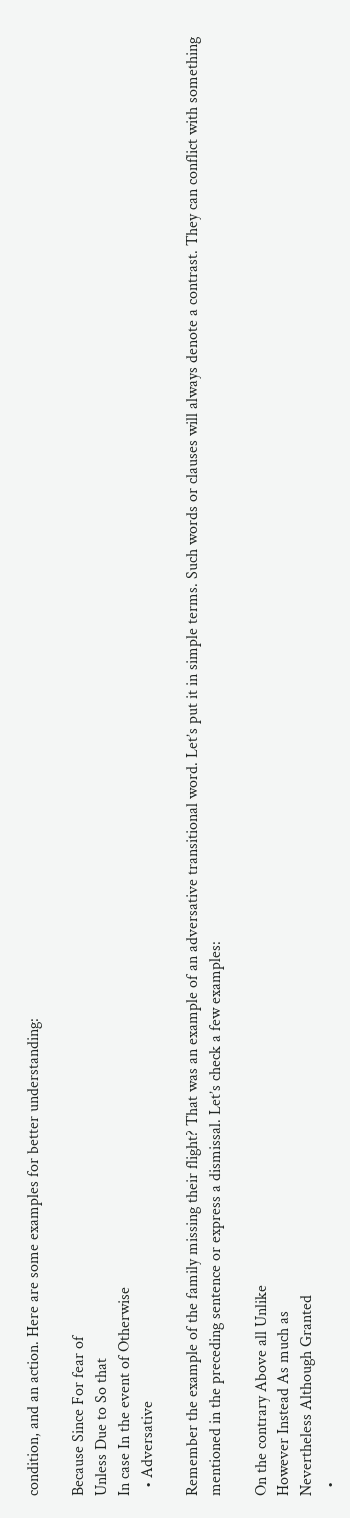condition, and an action. Here are some examples for better understanding:

Because Since For fear of
Unless Due to So that
In case In the event of Otherwise
  • Adversative

Remember the example of the family missing their flight? That was an example of an adversative transitional word. Let’s put it in simple terms. Such words or clauses will always denote a contrast. They can conflict with something mentioned in the preceding sentence or express a dismissal. Let’s check a few examples:

On the contrary Above all Unlike
However Instead As much as
Nevertheless Although Granted
  •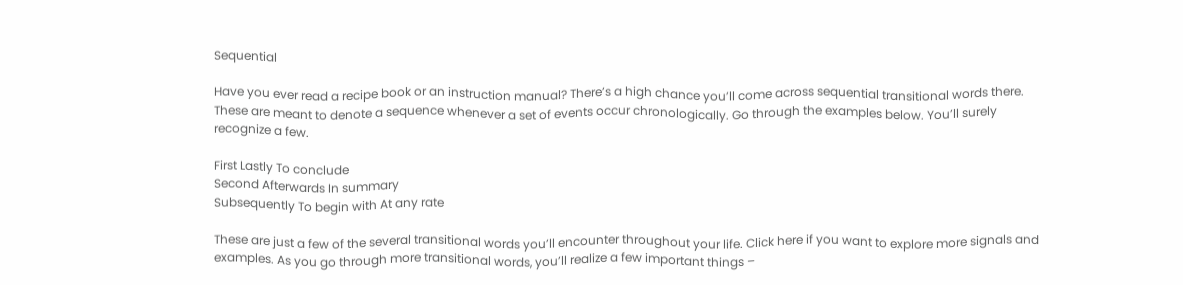Sequential

Have you ever read a recipe book or an instruction manual? There’s a high chance you’ll come across sequential transitional words there. These are meant to denote a sequence whenever a set of events occur chronologically. Go through the examples below. You’ll surely recognize a few.

First Lastly To conclude
Second Afterwards In summary
Subsequently To begin with At any rate

These are just a few of the several transitional words you’ll encounter throughout your life. Click here if you want to explore more signals and examples. As you go through more transitional words, you’ll realize a few important things –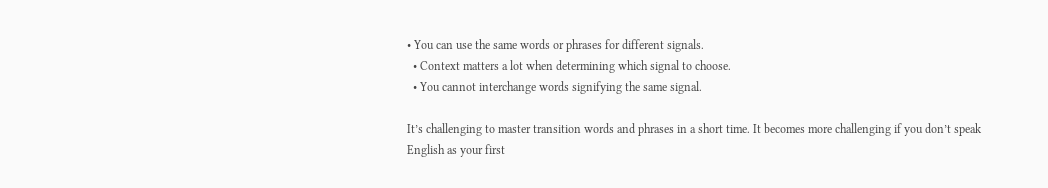• You can use the same words or phrases for different signals.
  • Context matters a lot when determining which signal to choose.
  • You cannot interchange words signifying the same signal.

It’s challenging to master transition words and phrases in a short time. It becomes more challenging if you don’t speak English as your first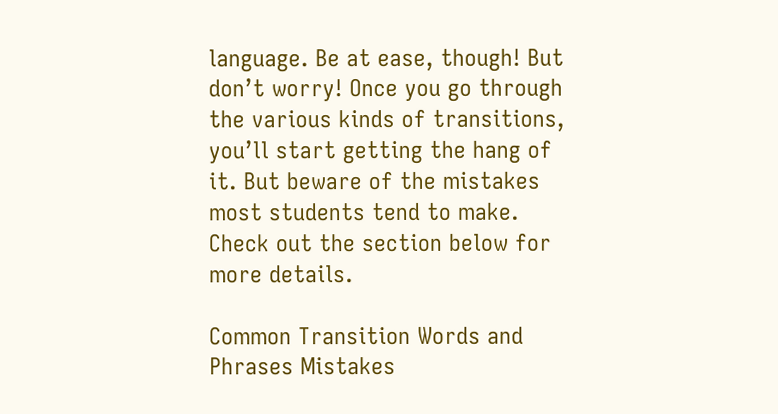language. Be at ease, though! But don’t worry! Once you go through the various kinds of transitions, you’ll start getting the hang of it. But beware of the mistakes most students tend to make. Check out the section below for more details.

Common Transition Words and Phrases Mistakes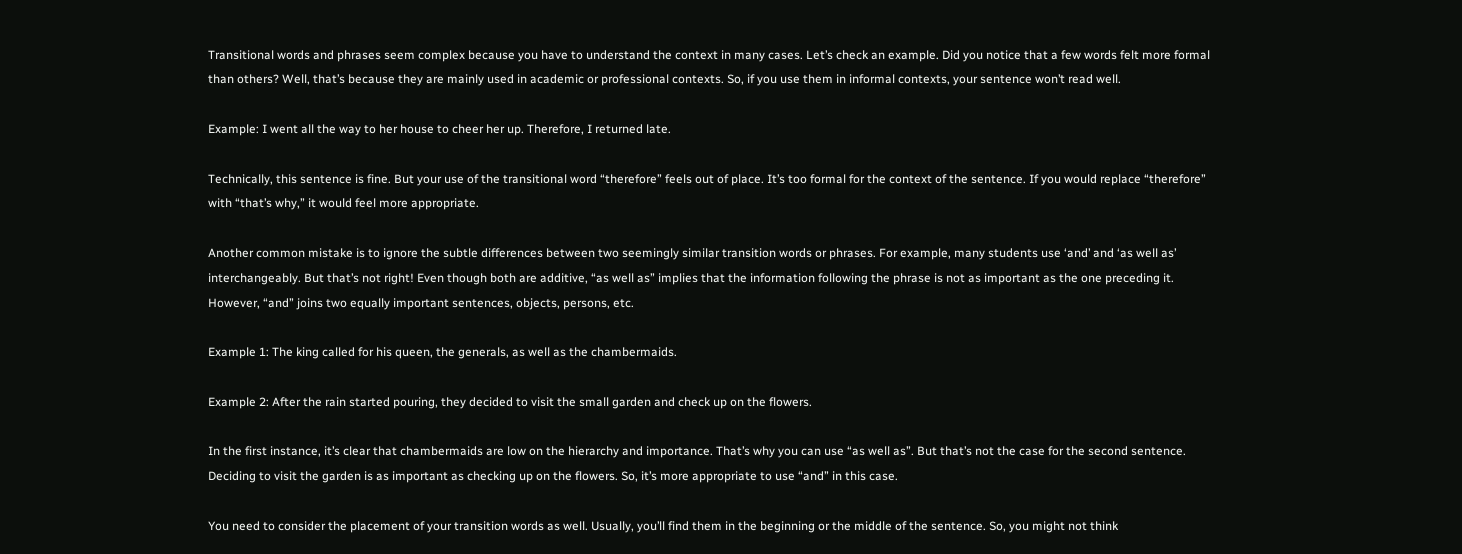Transitional words and phrases seem complex because you have to understand the context in many cases. Let’s check an example. Did you notice that a few words felt more formal than others? Well, that’s because they are mainly used in academic or professional contexts. So, if you use them in informal contexts, your sentence won’t read well.

Example: I went all the way to her house to cheer her up. Therefore, I returned late.

Technically, this sentence is fine. But your use of the transitional word “therefore” feels out of place. It’s too formal for the context of the sentence. If you would replace “therefore” with “that’s why,” it would feel more appropriate.

Another common mistake is to ignore the subtle differences between two seemingly similar transition words or phrases. For example, many students use ‘and’ and ‘as well as’ interchangeably. But that’s not right! Even though both are additive, “as well as” implies that the information following the phrase is not as important as the one preceding it. However, “and” joins two equally important sentences, objects, persons, etc.

Example 1: The king called for his queen, the generals, as well as the chambermaids.

Example 2: After the rain started pouring, they decided to visit the small garden and check up on the flowers.

In the first instance, it’s clear that chambermaids are low on the hierarchy and importance. That’s why you can use “as well as”. But that’s not the case for the second sentence. Deciding to visit the garden is as important as checking up on the flowers. So, it’s more appropriate to use “and” in this case.

You need to consider the placement of your transition words as well. Usually, you’ll find them in the beginning or the middle of the sentence. So, you might not think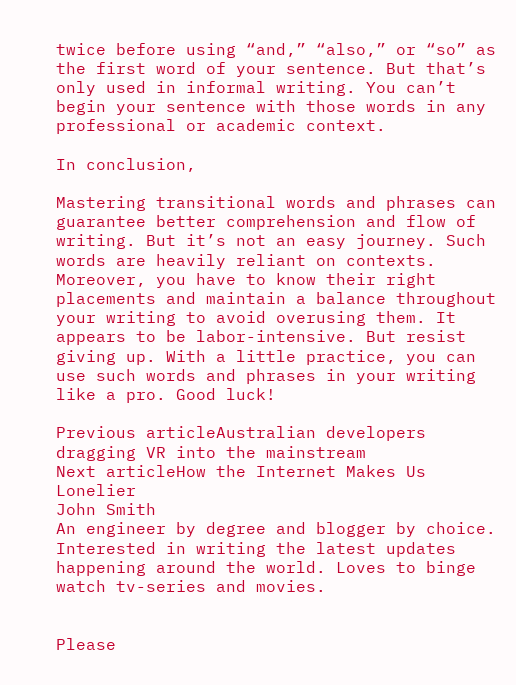twice before using “and,” “also,” or “so” as the first word of your sentence. But that’s only used in informal writing. You can’t begin your sentence with those words in any professional or academic context.

In conclusion,

Mastering transitional words and phrases can guarantee better comprehension and flow of writing. But it’s not an easy journey. Such words are heavily reliant on contexts. Moreover, you have to know their right placements and maintain a balance throughout your writing to avoid overusing them. It appears to be labor-intensive. But resist giving up. With a little practice, you can use such words and phrases in your writing like a pro. Good luck!

Previous articleAustralian developers dragging VR into the mainstream
Next articleHow the Internet Makes Us Lonelier
John Smith
An engineer by degree and blogger by choice. Interested in writing the latest updates happening around the world. Loves to binge watch tv-series and movies.


Please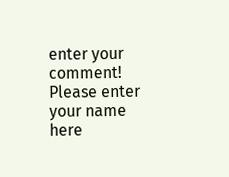enter your comment!
Please enter your name here